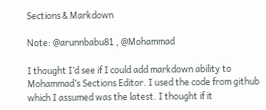Sections & Markdown

Note: @arunnbabu81 , @Mohammad

I thought I’d see if I could add markdown ability to Mohammad’s Sections Editor. I used the code from github which I assumed was the latest. I thought if it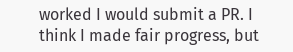worked I would submit a PR. I think I made fair progress, but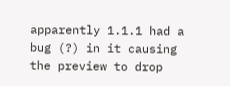apparently 1.1.1 had a bug (?) in it causing the preview to drop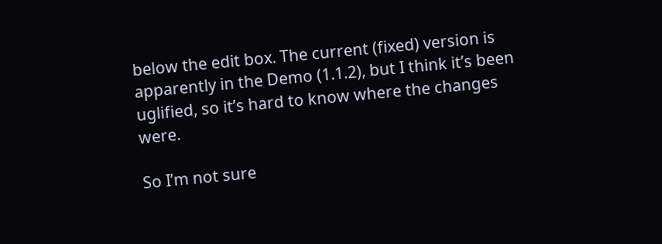below the edit box. The current (fixed) version is apparently in the Demo (1.1.2), but I think it’s been uglified, so it’s hard to know where the changes were.

So I’m not sure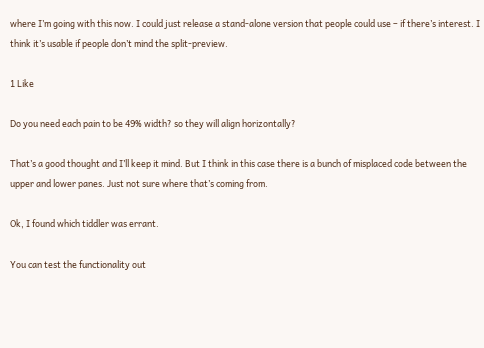where I’m going with this now. I could just release a stand-alone version that people could use – if there’s interest. I think it’s usable if people don’t mind the split-preview.

1 Like

Do you need each pain to be 49% width? so they will align horizontally?

That’s a good thought and I’ll keep it mind. But I think in this case there is a bunch of misplaced code between the upper and lower panes. Just not sure where that’s coming from.

Ok, I found which tiddler was errant.

You can test the functionality out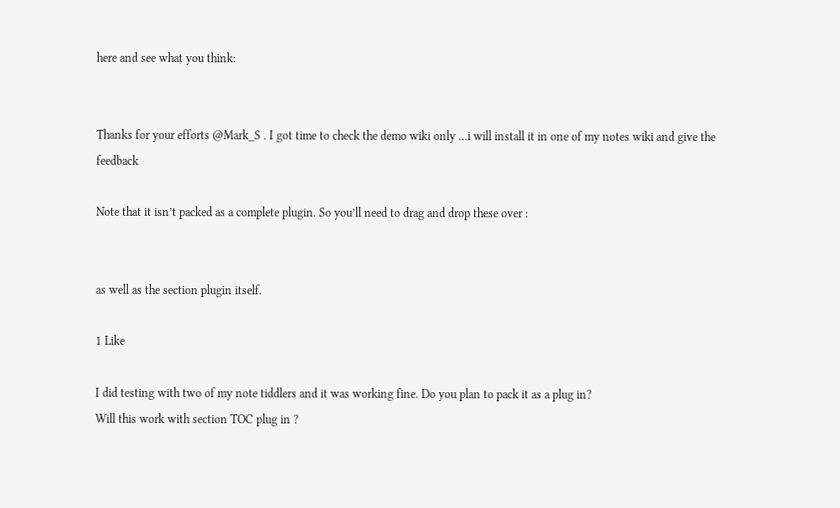here and see what you think:


Thanks for your efforts @Mark_S . I got time to check the demo wiki only …i will install it in one of my notes wiki and give the feedback

Note that it isn’t packed as a complete plugin. So you’ll need to drag and drop these over :


as well as the section plugin itself.

1 Like

I did testing with two of my note tiddlers and it was working fine. Do you plan to pack it as a plug in?
Will this work with section TOC plug in ?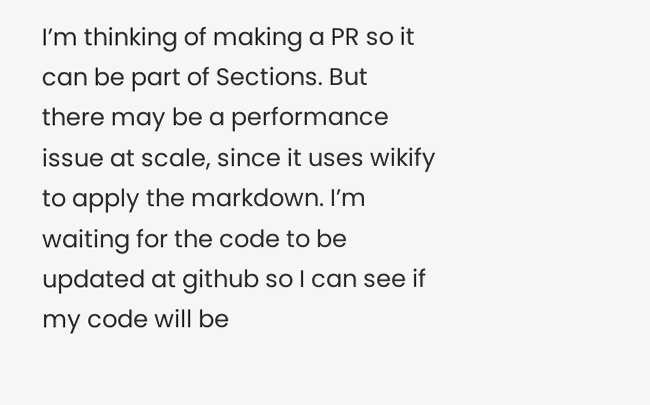I’m thinking of making a PR so it can be part of Sections. But there may be a performance issue at scale, since it uses wikify to apply the markdown. I’m waiting for the code to be updated at github so I can see if my code will be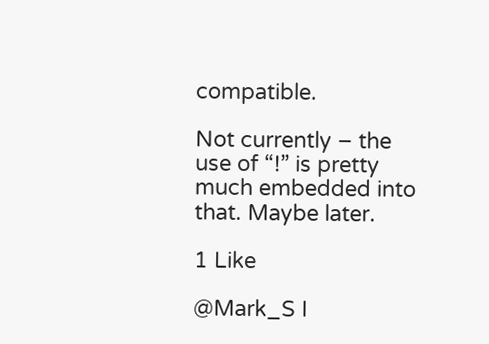compatible.

Not currently – the use of “!” is pretty much embedded into that. Maybe later.

1 Like

@Mark_S I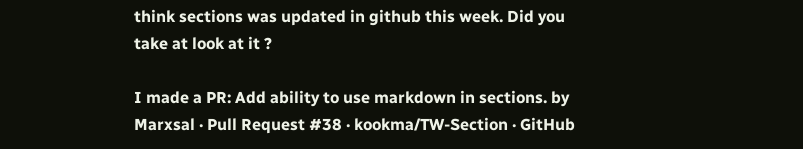think sections was updated in github this week. Did you take at look at it ?

I made a PR: Add ability to use markdown in sections. by Marxsal · Pull Request #38 · kookma/TW-Section · GitHub